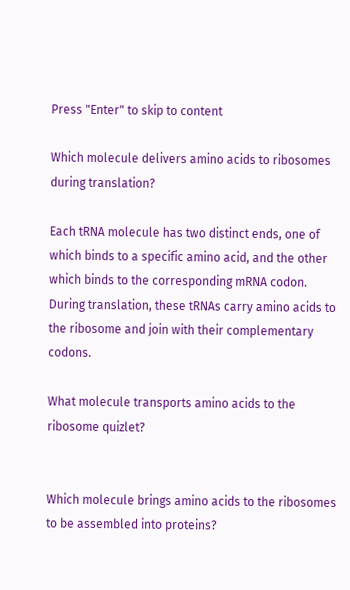Press "Enter" to skip to content

Which molecule delivers amino acids to ribosomes during translation?

Each tRNA molecule has two distinct ends, one of which binds to a specific amino acid, and the other which binds to the corresponding mRNA codon. During translation, these tRNAs carry amino acids to the ribosome and join with their complementary codons.

What molecule transports amino acids to the ribosome quizlet?


Which molecule brings amino acids to the ribosomes to be assembled into proteins?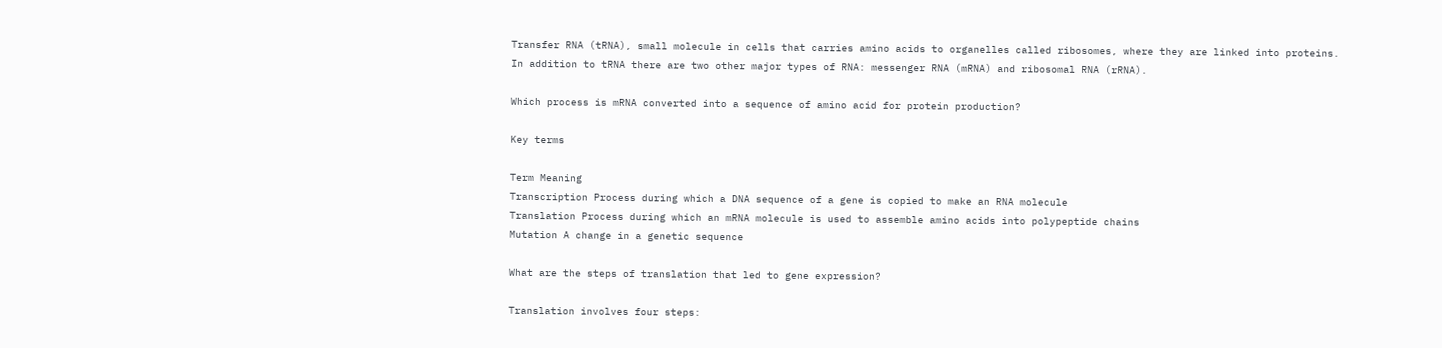Transfer RNA (tRNA), small molecule in cells that carries amino acids to organelles called ribosomes, where they are linked into proteins. In addition to tRNA there are two other major types of RNA: messenger RNA (mRNA) and ribosomal RNA (rRNA).

Which process is mRNA converted into a sequence of amino acid for protein production?

Key terms

Term Meaning
Transcription Process during which a DNA sequence of a gene is copied to make an RNA molecule
Translation Process during which an mRNA molecule is used to assemble amino acids into polypeptide chains
Mutation A change in a genetic sequence

What are the steps of translation that led to gene expression?

Translation involves four steps: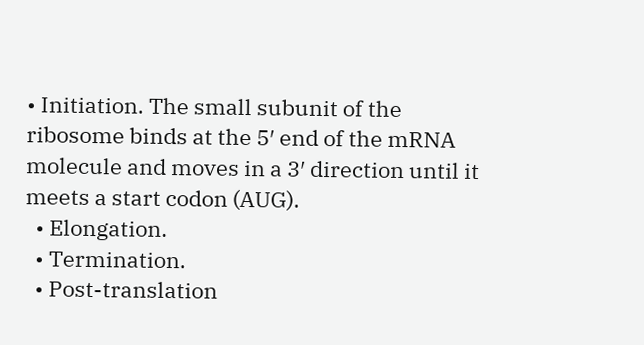• Initiation. The small subunit of the ribosome binds at the 5′ end of the mRNA molecule and moves in a 3′ direction until it meets a start codon (AUG).
  • Elongation.
  • Termination.
  • Post-translation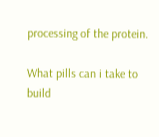processing of the protein.

What pills can i take to build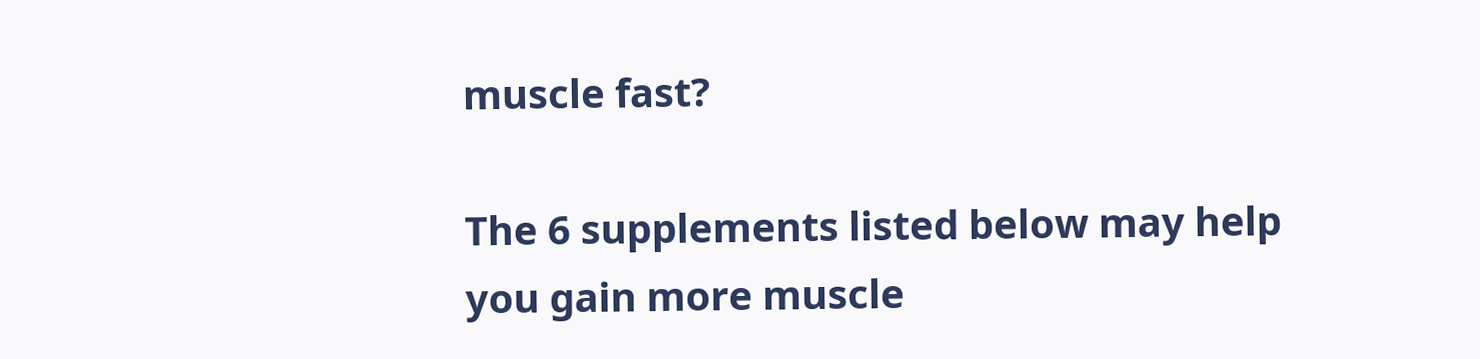muscle fast?

The 6 supplements listed below may help you gain more muscle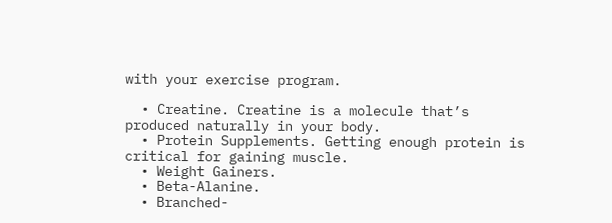with your exercise program.

  • Creatine. Creatine is a molecule that’s produced naturally in your body.
  • Protein Supplements. Getting enough protein is critical for gaining muscle.
  • Weight Gainers.
  • Beta-Alanine.
  • Branched-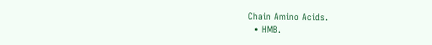Chain Amino Acids.
  • HMB.